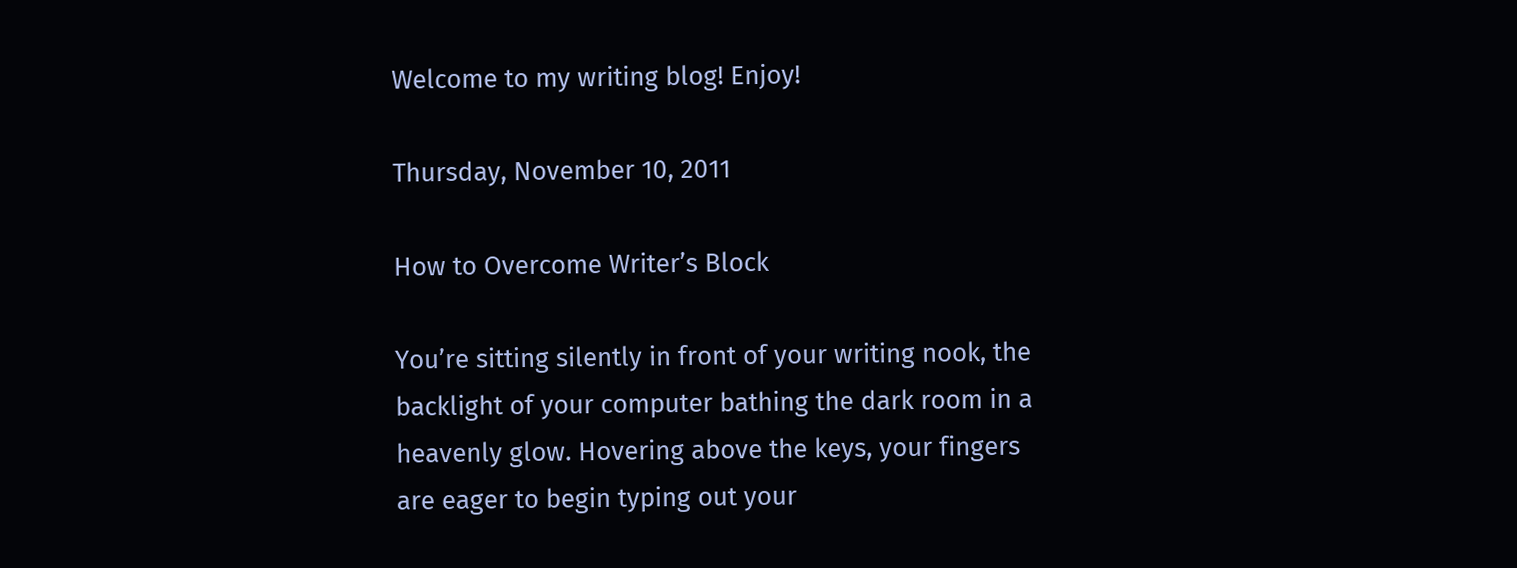Welcome to my writing blog! Enjoy!

Thursday, November 10, 2011

How to Overcome Writer’s Block

You’re sitting silently in front of your writing nook, the backlight of your computer bathing the dark room in a heavenly glow. Hovering above the keys, your fingers are eager to begin typing out your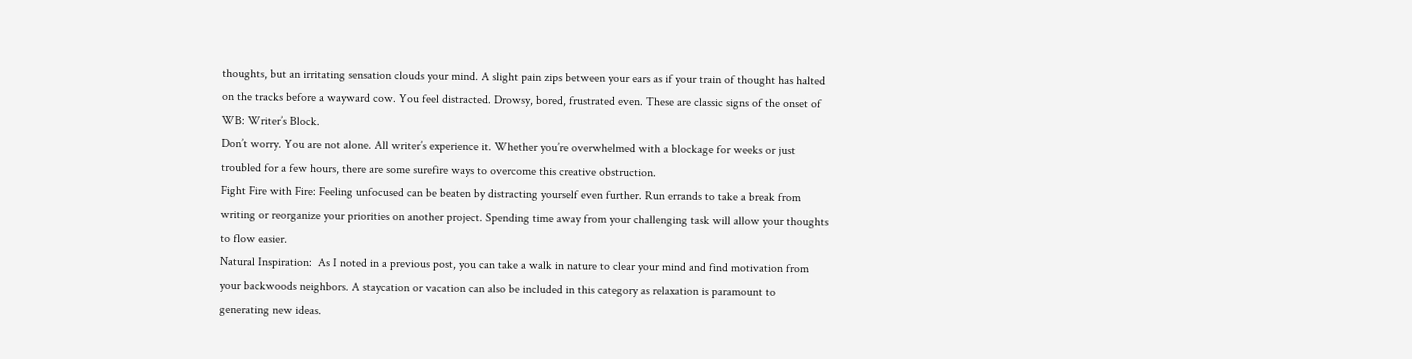thoughts, but an irritating sensation clouds your mind. A slight pain zips between your ears as if your train of thought has halted on the tracks before a wayward cow. You feel distracted. Drowsy, bored, frustrated even. These are classic signs of the onset of WB: Writer’s Block.
Don’t worry. You are not alone. All writer’s experience it. Whether you’re overwhelmed with a blockage for weeks or just troubled for a few hours, there are some surefire ways to overcome this creative obstruction.
Fight Fire with Fire: Feeling unfocused can be beaten by distracting yourself even further. Run errands to take a break from writing or reorganize your priorities on another project. Spending time away from your challenging task will allow your thoughts to flow easier.
Natural Inspiration:  As I noted in a previous post, you can take a walk in nature to clear your mind and find motivation from your backwoods neighbors. A staycation or vacation can also be included in this category as relaxation is paramount to generating new ideas.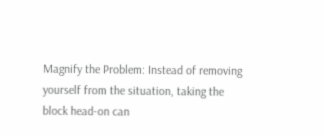Magnify the Problem: Instead of removing yourself from the situation, taking the block head-on can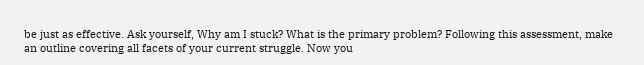be just as effective. Ask yourself, Why am I stuck? What is the primary problem? Following this assessment, make an outline covering all facets of your current struggle. Now you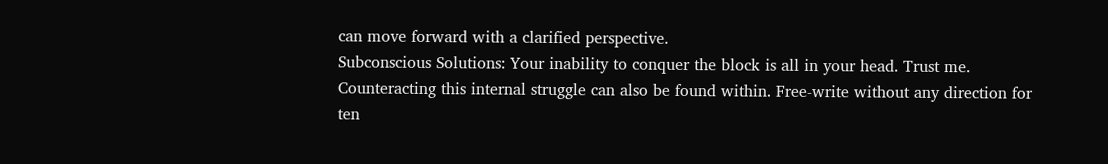can move forward with a clarified perspective.
Subconscious Solutions: Your inability to conquer the block is all in your head. Trust me. Counteracting this internal struggle can also be found within. Free-write without any direction for ten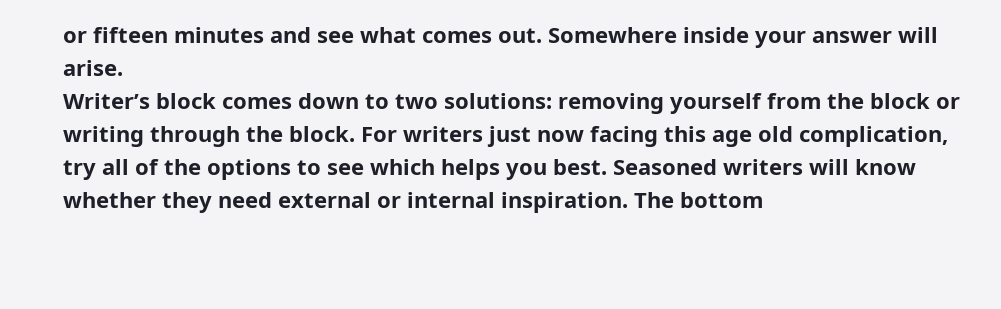or fifteen minutes and see what comes out. Somewhere inside your answer will arise.
Writer’s block comes down to two solutions: removing yourself from the block or writing through the block. For writers just now facing this age old complication, try all of the options to see which helps you best. Seasoned writers will know whether they need external or internal inspiration. The bottom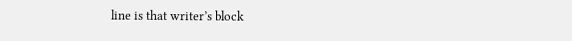line is that writer’s block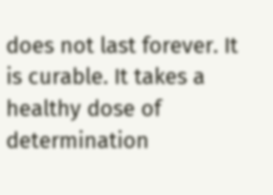does not last forever. It is curable. It takes a healthy dose of determination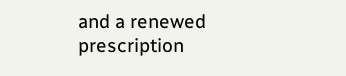and a renewed prescription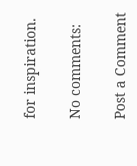for inspiration.

No comments:

Post a Comment